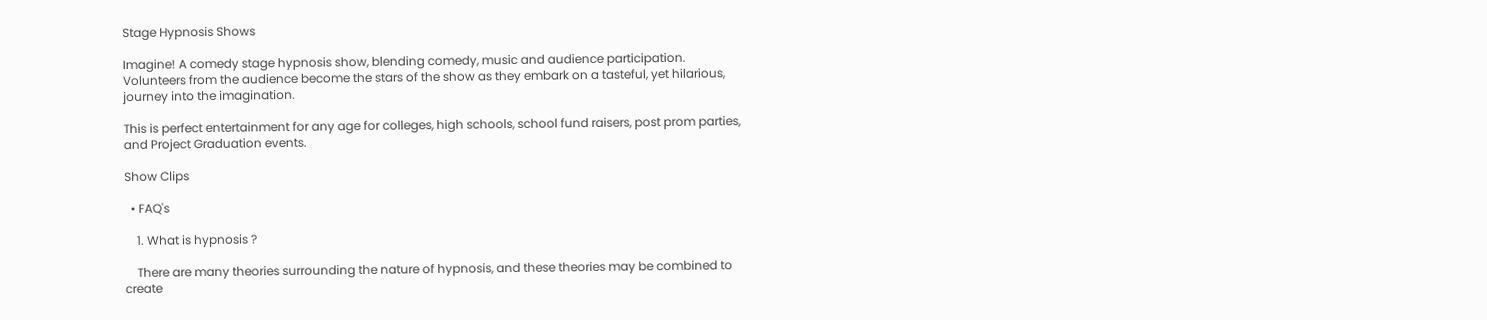Stage Hypnosis Shows

Imagine! A comedy stage hypnosis show, blending comedy, music and audience participation. Volunteers from the audience become the stars of the show as they embark on a tasteful, yet hilarious, journey into the imagination.

This is perfect entertainment for any age for colleges, high schools, school fund raisers, post prom parties, and Project Graduation events.

Show Clips

  • FAQ's

    1. What is hypnosis ?

    There are many theories surrounding the nature of hypnosis, and these theories may be combined to create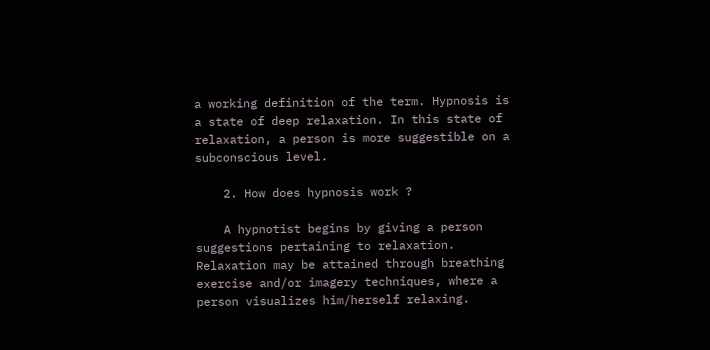a working definition of the term. Hypnosis is a state of deep relaxation. In this state of relaxation, a person is more suggestible on a subconscious level.

    2. How does hypnosis work ?

    A hypnotist begins by giving a person suggestions pertaining to relaxation. Relaxation may be attained through breathing exercise and/or imagery techniques, where a person visualizes him/herself relaxing.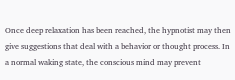Once deep relaxation has been reached, the hypnotist may then give suggestions that deal with a behavior or thought process. In a normal waking state, the conscious mind may prevent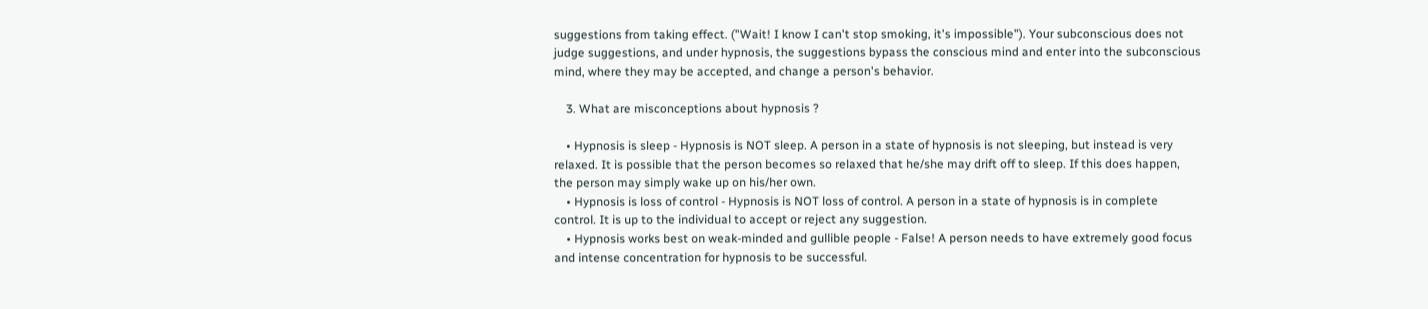suggestions from taking effect. ("Wait! I know I can't stop smoking, it's impossible"). Your subconscious does not judge suggestions, and under hypnosis, the suggestions bypass the conscious mind and enter into the subconscious mind, where they may be accepted, and change a person's behavior.

    3. What are misconceptions about hypnosis ?

    • Hypnosis is sleep - Hypnosis is NOT sleep. A person in a state of hypnosis is not sleeping, but instead is very relaxed. It is possible that the person becomes so relaxed that he/she may drift off to sleep. If this does happen, the person may simply wake up on his/her own.
    • Hypnosis is loss of control - Hypnosis is NOT loss of control. A person in a state of hypnosis is in complete control. It is up to the individual to accept or reject any suggestion.
    • Hypnosis works best on weak-minded and gullible people - False! A person needs to have extremely good focus and intense concentration for hypnosis to be successful.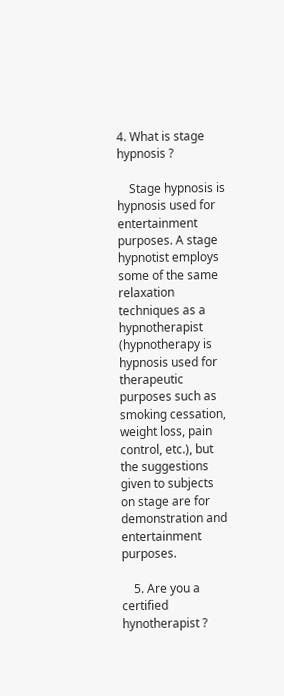4. What is stage hypnosis ?

    Stage hypnosis is hypnosis used for entertainment purposes. A stage hypnotist employs some of the same relaxation techniques as a hypnotherapist (hypnotherapy is hypnosis used for therapeutic purposes such as smoking cessation, weight loss, pain control, etc.), but the suggestions given to subjects on stage are for demonstration and entertainment purposes.

    5. Are you a certified hynotherapist ?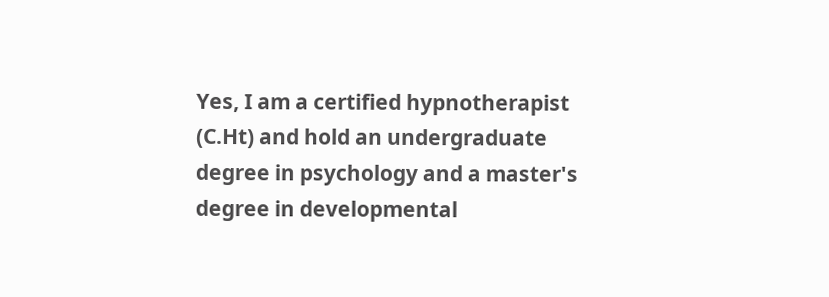Yes, I am a certified hypnotherapist (C.Ht) and hold an undergraduate degree in psychology and a master's degree in developmental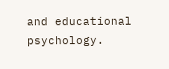and educational psychology.